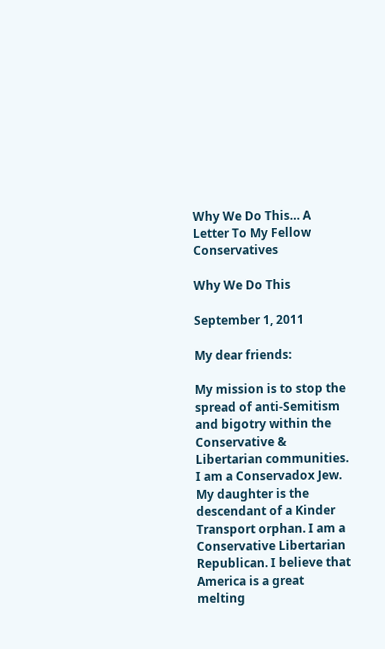Why We Do This… A Letter To My Fellow Conservatives

Why We Do This

September 1, 2011

My dear friends:

My mission is to stop the spread of anti-Semitism and bigotry within the Conservative & Libertarian communities. I am a Conservadox Jew. My daughter is the descendant of a Kinder Transport orphan. I am a Conservative Libertarian Republican. I believe that America is a great melting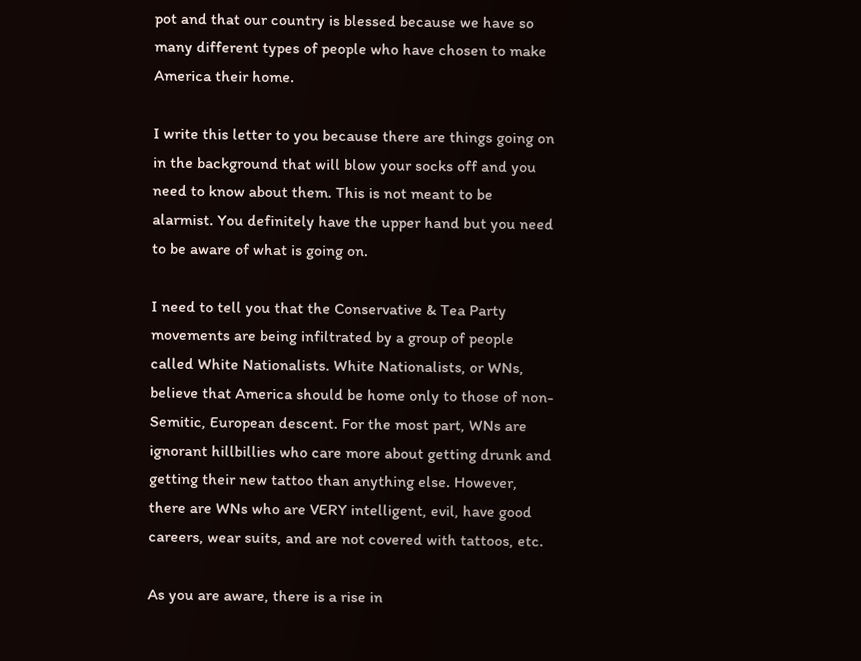pot and that our country is blessed because we have so many different types of people who have chosen to make America their home.

I write this letter to you because there are things going on in the background that will blow your socks off and you need to know about them. This is not meant to be alarmist. You definitely have the upper hand but you need to be aware of what is going on.

I need to tell you that the Conservative & Tea Party movements are being infiltrated by a group of people called White Nationalists. White Nationalists, or WNs, believe that America should be home only to those of non-Semitic, European descent. For the most part, WNs are ignorant hillbillies who care more about getting drunk and getting their new tattoo than anything else. However, there are WNs who are VERY intelligent, evil, have good careers, wear suits, and are not covered with tattoos, etc.

As you are aware, there is a rise in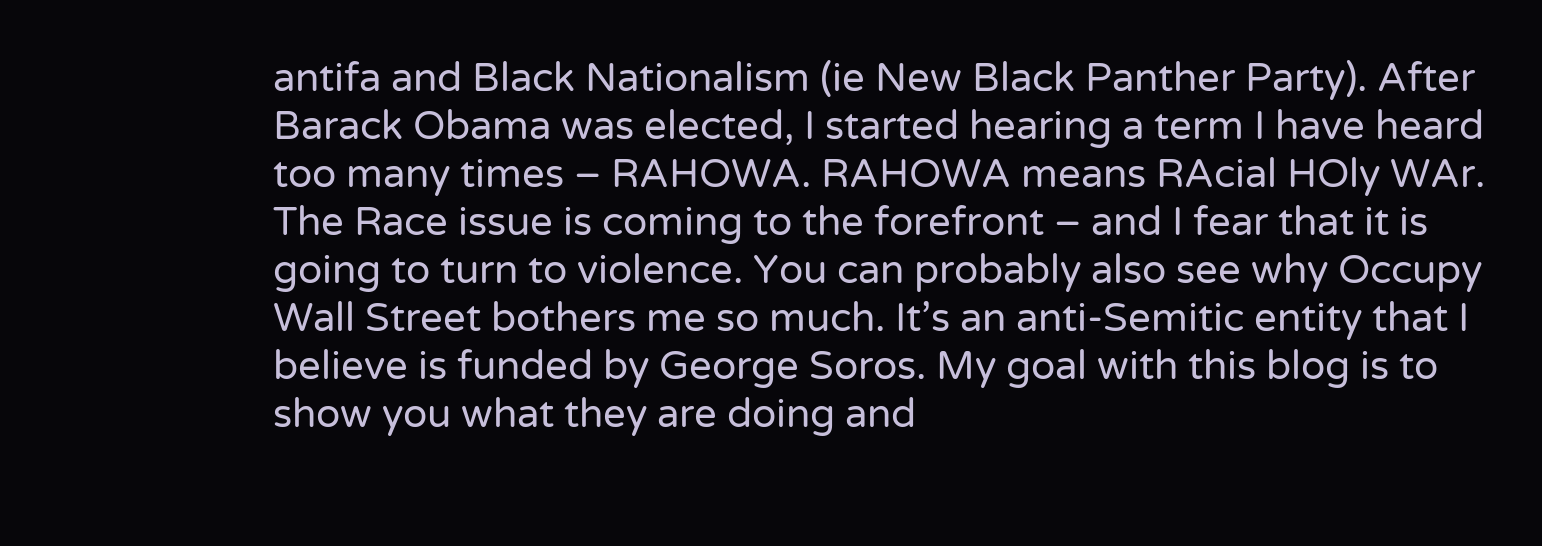antifa and Black Nationalism (ie New Black Panther Party). After Barack Obama was elected, I started hearing a term I have heard too many times – RAHOWA. RAHOWA means RAcial HOly WAr. The Race issue is coming to the forefront – and I fear that it is going to turn to violence. You can probably also see why Occupy Wall Street bothers me so much. It’s an anti-Semitic entity that I believe is funded by George Soros. My goal with this blog is to show you what they are doing and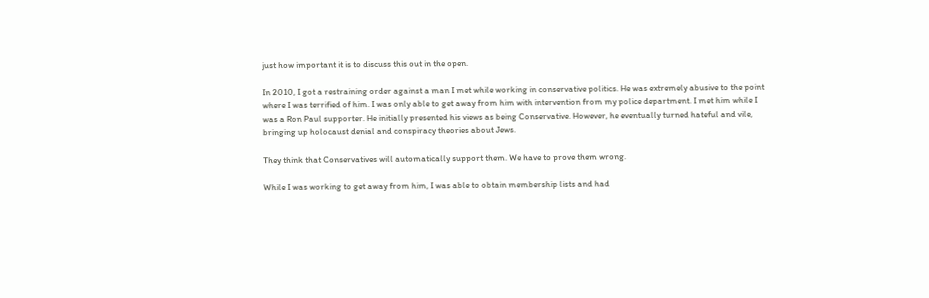just how important it is to discuss this out in the open.

In 2010, I got a restraining order against a man I met while working in conservative politics. He was extremely abusive to the point where I was terrified of him. I was only able to get away from him with intervention from my police department. I met him while I was a Ron Paul supporter. He initially presented his views as being Conservative. However, he eventually turned hateful and vile, bringing up holocaust denial and conspiracy theories about Jews.

They think that Conservatives will automatically support them. We have to prove them wrong.

While I was working to get away from him, I was able to obtain membership lists and had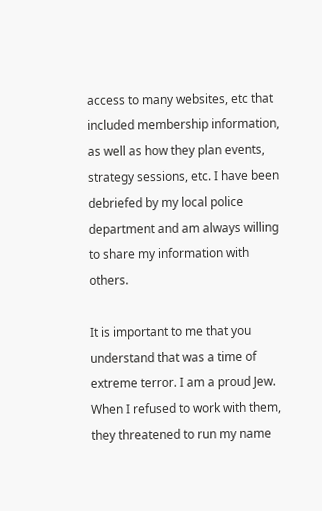access to many websites, etc that included membership information, as well as how they plan events, strategy sessions, etc. I have been debriefed by my local police department and am always willing to share my information with others.

It is important to me that you understand that was a time of extreme terror. I am a proud Jew. When I refused to work with them, they threatened to run my name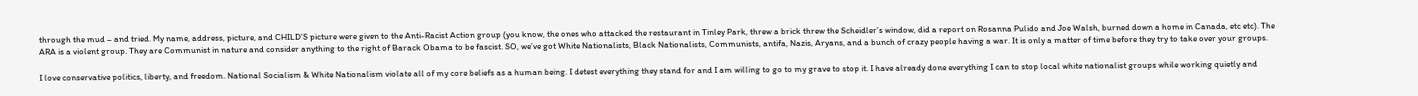through the mud – and tried. My name, address, picture, and CHILD’S picture were given to the Anti-Racist Action group (you know, the ones who attacked the restaurant in Tinley Park, threw a brick threw the Scheidler’s window, did a report on Rosanna Pulido and Joe Walsh, burned down a home in Canada, etc etc). The ARA is a violent group. They are Communist in nature and consider anything to the right of Barack Obama to be fascist. SO, we’ve got White Nationalists, Black Nationalists, Communists, antifa, Nazis, Aryans, and a bunch of crazy people having a war. It is only a matter of time before they try to take over your groups.

I love conservative politics, liberty, and freedom. National Socialism & White Nationalism violate all of my core beliefs as a human being. I detest everything they stand for and I am willing to go to my grave to stop it. I have already done everything I can to stop local white nationalist groups while working quietly and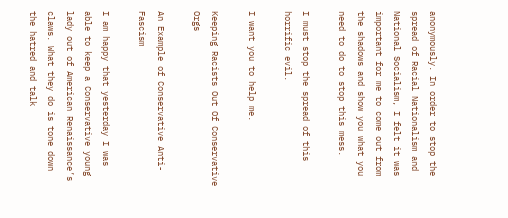anonymously. In order to stop the spread of Racial Nationalism and National Socialism, I felt it was important for me to come out from the shadows and show you what you need to do to stop this mess.

I must stop the spread of this horrific evil.

I want you to help me.

Keeping Racists Out Of Conservative Orgs

An Example of Conservative Anti-Fascism

I am happy that yesterday I was able to keep a Conservative young lady out of American Renaissance’s claws. What they do is tone down the hatred and talk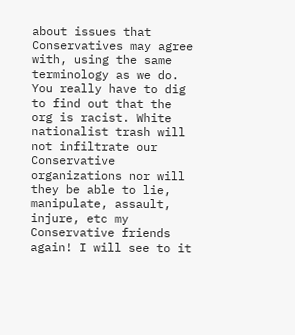about issues that Conservatives may agree with, using the same terminology as we do. You really have to dig to find out that the org is racist. White nationalist trash will not infiltrate our Conservative organizations nor will they be able to lie, manipulate, assault, injure, etc my Conservative friends again! I will see to it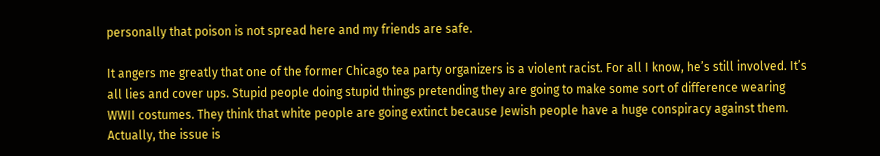personally that poison is not spread here and my friends are safe.

It angers me greatly that one of the former Chicago tea party organizers is a violent racist. For all I know, he’s still involved. It’s all lies and cover ups. Stupid people doing stupid things pretending they are going to make some sort of difference wearing WWII costumes. They think that white people are going extinct because Jewish people have a huge conspiracy against them. Actually, the issue is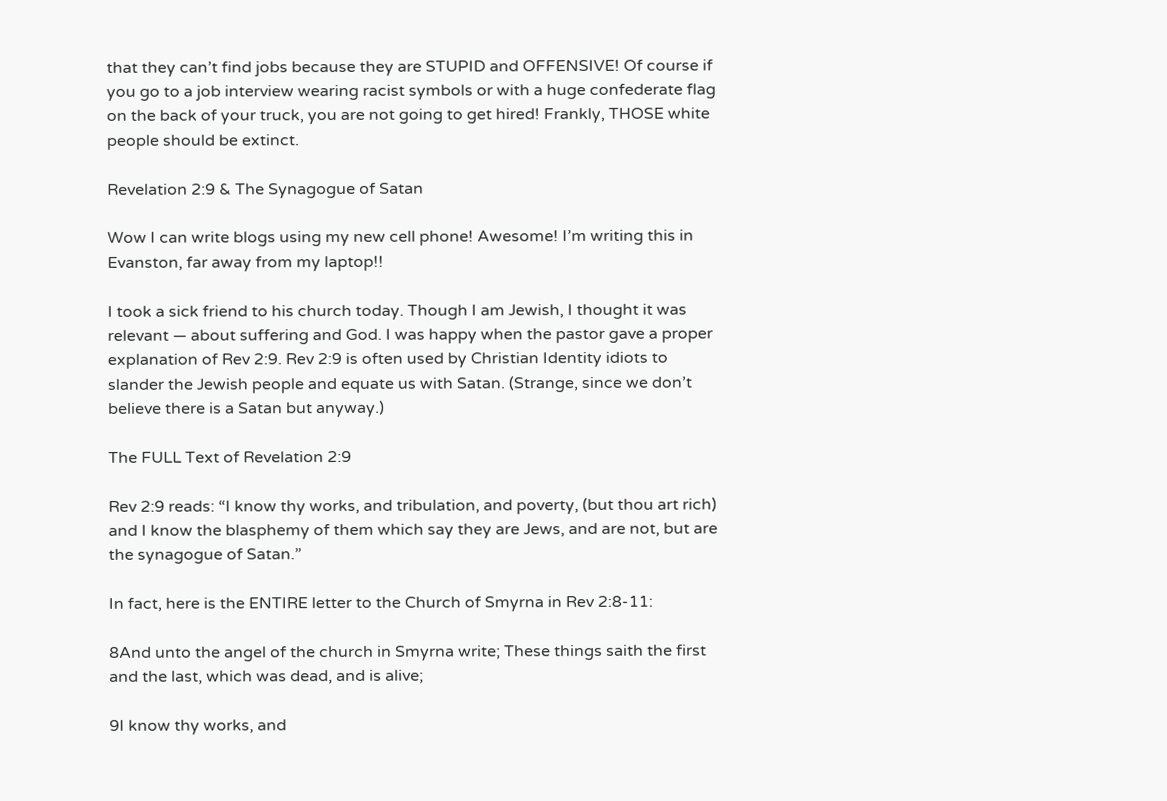that they can’t find jobs because they are STUPID and OFFENSIVE! Of course if you go to a job interview wearing racist symbols or with a huge confederate flag on the back of your truck, you are not going to get hired! Frankly, THOSE white people should be extinct.

Revelation 2:9 & The Synagogue of Satan

Wow I can write blogs using my new cell phone! Awesome! I’m writing this in Evanston, far away from my laptop!!

I took a sick friend to his church today. Though I am Jewish, I thought it was relevant — about suffering and God. I was happy when the pastor gave a proper explanation of Rev 2:9. Rev 2:9 is often used by Christian Identity idiots to slander the Jewish people and equate us with Satan. (Strange, since we don’t believe there is a Satan but anyway.)

The FULL Text of Revelation 2:9

Rev 2:9 reads: “I know thy works, and tribulation, and poverty, (but thou art rich) and I know the blasphemy of them which say they are Jews, and are not, but are the synagogue of Satan.”

In fact, here is the ENTIRE letter to the Church of Smyrna in Rev 2:8-11:

8And unto the angel of the church in Smyrna write; These things saith the first and the last, which was dead, and is alive;

9I know thy works, and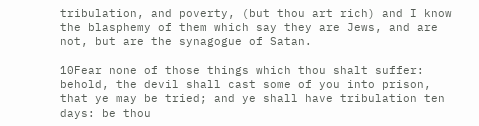tribulation, and poverty, (but thou art rich) and I know the blasphemy of them which say they are Jews, and are not, but are the synagogue of Satan.

10Fear none of those things which thou shalt suffer: behold, the devil shall cast some of you into prison, that ye may be tried; and ye shall have tribulation ten days: be thou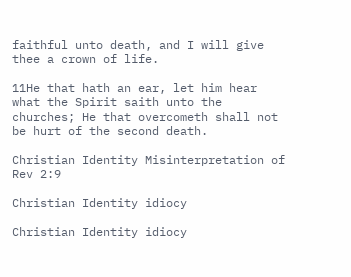faithful unto death, and I will give thee a crown of life.

11He that hath an ear, let him hear what the Spirit saith unto the churches; He that overcometh shall not be hurt of the second death.

Christian Identity Misinterpretation of Rev 2:9

Christian Identity idiocy

Christian Identity idiocy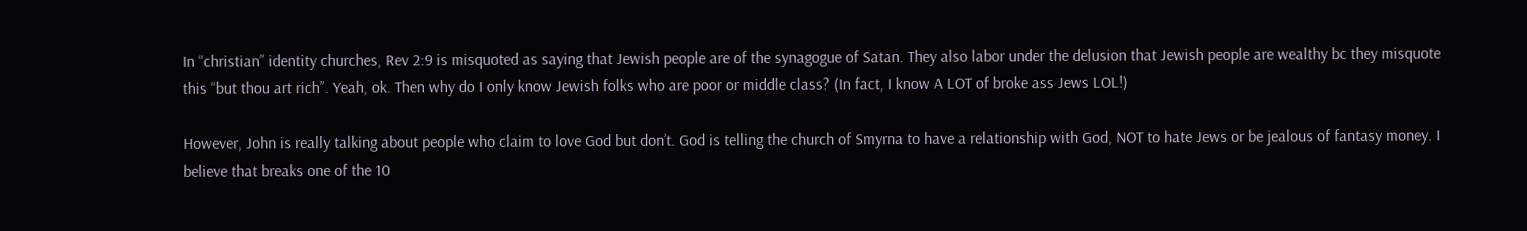In “christian” identity churches, Rev 2:9 is misquoted as saying that Jewish people are of the synagogue of Satan. They also labor under the delusion that Jewish people are wealthy bc they misquote this “but thou art rich”. Yeah, ok. Then why do I only know Jewish folks who are poor or middle class? (In fact, I know A LOT of broke ass Jews LOL!)

However, John is really talking about people who claim to love God but don’t. God is telling the church of Smyrna to have a relationship with God, NOT to hate Jews or be jealous of fantasy money. I believe that breaks one of the 10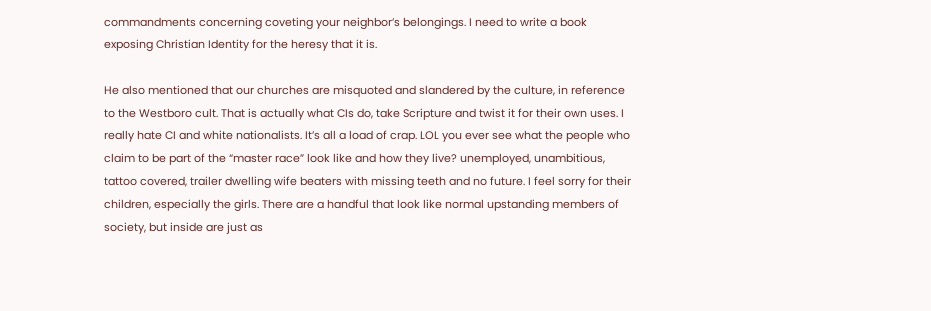commandments concerning coveting your neighbor’s belongings. I need to write a book exposing Christian Identity for the heresy that it is.

He also mentioned that our churches are misquoted and slandered by the culture, in reference to the Westboro cult. That is actually what CIs do, take Scripture and twist it for their own uses. I really hate CI and white nationalists. It’s all a load of crap. LOL you ever see what the people who claim to be part of the “master race” look like and how they live? unemployed, unambitious, tattoo covered, trailer dwelling wife beaters with missing teeth and no future. I feel sorry for their children, especially the girls. There are a handful that look like normal upstanding members of society, but inside are just as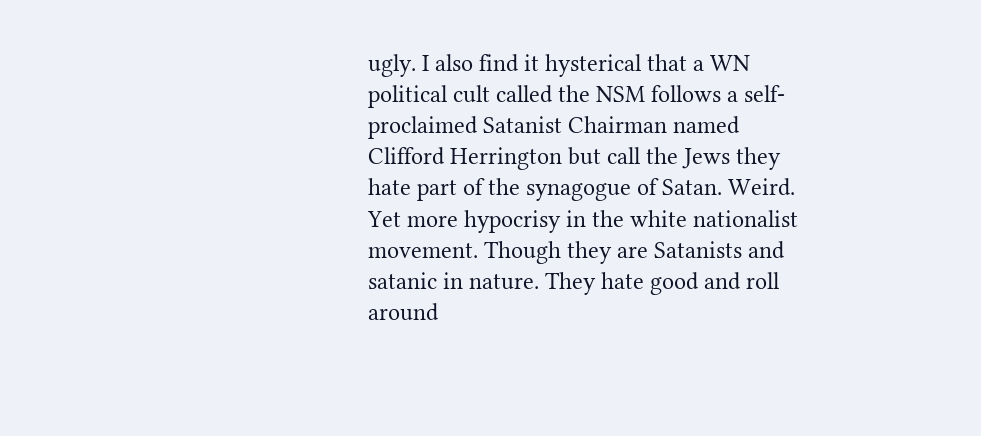ugly. I also find it hysterical that a WN political cult called the NSM follows a self-proclaimed Satanist Chairman named Clifford Herrington but call the Jews they hate part of the synagogue of Satan. Weird. Yet more hypocrisy in the white nationalist movement. Though they are Satanists and satanic in nature. They hate good and roll around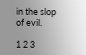in the slop of evil.

1 2 3